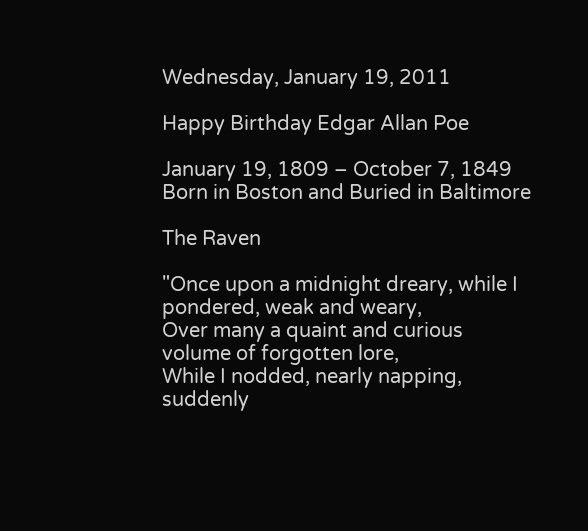Wednesday, January 19, 2011

Happy Birthday Edgar Allan Poe

January 19, 1809 – October 7, 1849
Born in Boston and Buried in Baltimore

The Raven

"Once upon a midnight dreary, while I pondered, weak and weary,
Over many a quaint and curious volume of forgotten lore,
While I nodded, nearly napping, suddenly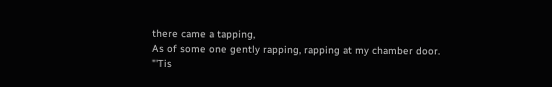there came a tapping,
As of some one gently rapping, rapping at my chamber door.
"'Tis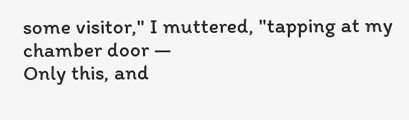some visitor," I muttered, "tapping at my chamber door —
Only this, and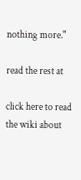nothing more."

read the rest at

click here to read the wiki about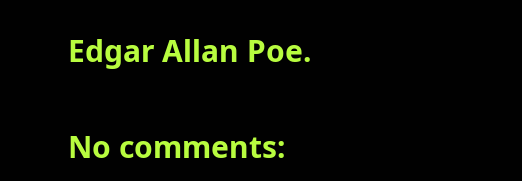Edgar Allan Poe.

No comments: